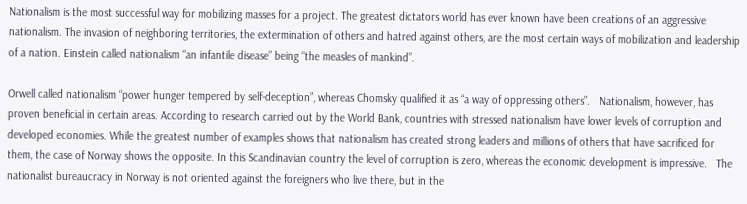Nationalism is the most successful way for mobilizing masses for a project. The greatest dictators world has ever known have been creations of an aggressive nationalism. The invasion of neighboring territories, the extermination of others and hatred against others, are the most certain ways of mobilization and leadership of a nation. Einstein called nationalism “an infantile disease” being “the measles of mankind”.

Orwell called nationalism “power hunger tempered by self-deception”, whereas Chomsky qualified it as “a way of oppressing others”.   Nationalism, however, has proven beneficial in certain areas. According to research carried out by the World Bank, countries with stressed nationalism have lower levels of corruption and developed economies. While the greatest number of examples shows that nationalism has created strong leaders and millions of others that have sacrificed for them, the case of Norway shows the opposite. In this Scandinavian country the level of corruption is zero, whereas the economic development is impressive.   The nationalist bureaucracy in Norway is not oriented against the foreigners who live there, but in the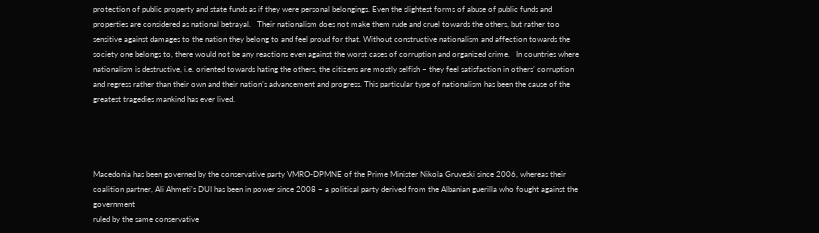protection of public property and state funds as if they were personal belongings. Even the slightest forms of abuse of public funds and properties are considered as national betrayal.   Their nationalism does not make them rude and cruel towards the others, but rather too sensitive against damages to the nation they belong to and feel proud for that. Without constructive nationalism and affection towards the society one belongs to, there would not be any reactions even against the worst cases of corruption and organized crime.   In countries where nationalism is destructive, i.e. oriented towards hating the others, the citizens are mostly selfish – they feel satisfaction in others’ corruption and regress rather than their own and their nation’s advancement and progress. This particular type of nationalism has been the cause of the greatest tragedies mankind has ever lived.




Macedonia has been governed by the conservative party VMRO-DPMNE of the Prime Minister Nikola Gruveski since 2006, whereas their coalition partner, Ali Ahmeti’s DUI has been in power since 2008 – a political party derived from the Albanian guerilla who fought against the government
ruled by the same conservative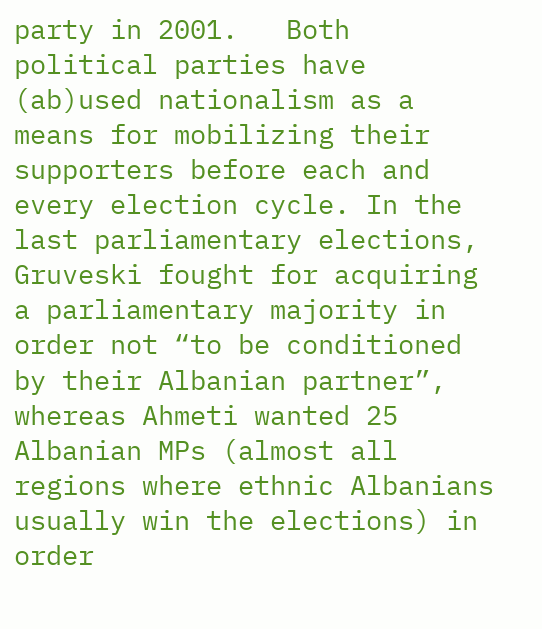party in 2001.   Both political parties have (ab)used nationalism as a means for mobilizing their supporters before each and every election cycle. In the last parliamentary elections, Gruveski fought for acquiring a parliamentary majority in order not “to be conditioned by their Albanian partner”, whereas Ahmeti wanted 25 Albanian MPs (almost all regions where ethnic Albanians usually win the elections) in order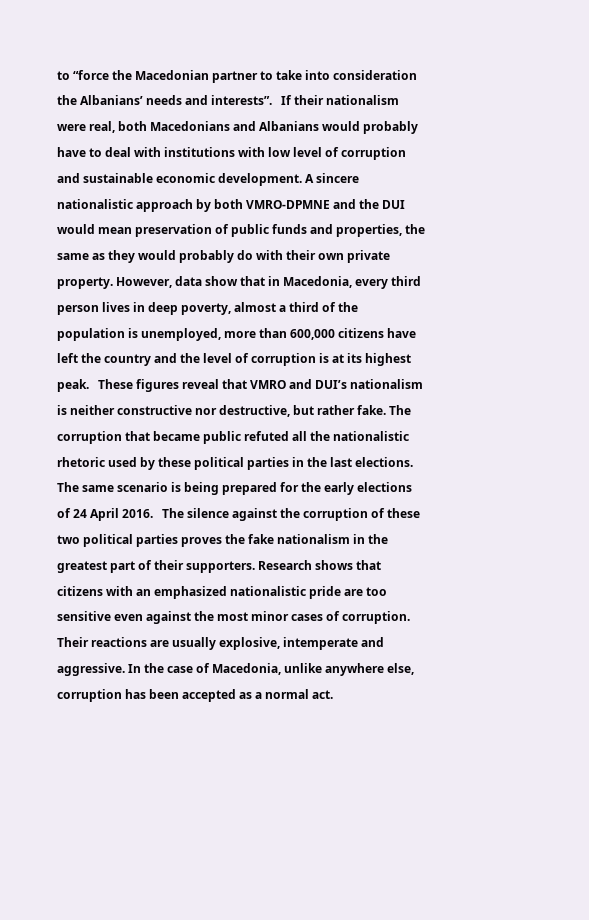to “force the Macedonian partner to take into consideration the Albanians’ needs and interests”.   If their nationalism were real, both Macedonians and Albanians would probably have to deal with institutions with low level of corruption and sustainable economic development. A sincere nationalistic approach by both VMRO-DPMNE and the DUI would mean preservation of public funds and properties, the same as they would probably do with their own private property. However, data show that in Macedonia, every third person lives in deep poverty, almost a third of the population is unemployed, more than 600,000 citizens have left the country and the level of corruption is at its highest peak.   These figures reveal that VMRO and DUI’s nationalism is neither constructive nor destructive, but rather fake. The corruption that became public refuted all the nationalistic rhetoric used by these political parties in the last elections. The same scenario is being prepared for the early elections of 24 April 2016.   The silence against the corruption of these two political parties proves the fake nationalism in the greatest part of their supporters. Research shows that citizens with an emphasized nationalistic pride are too sensitive even against the most minor cases of corruption. Their reactions are usually explosive, intemperate and aggressive. In the case of Macedonia, unlike anywhere else, corruption has been accepted as a normal act.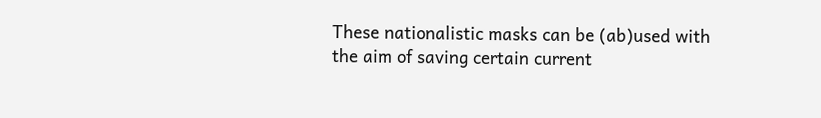These nationalistic masks can be (ab)used with the aim of saving certain current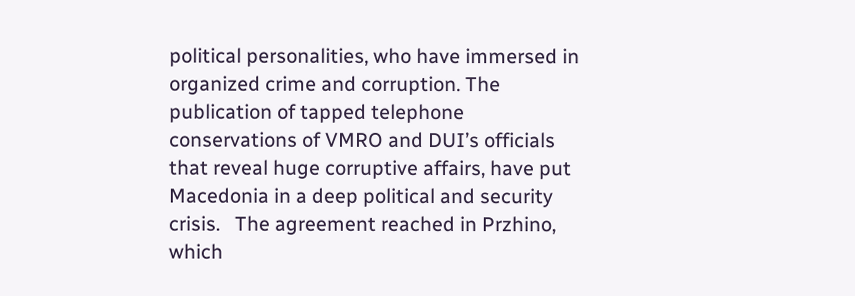political personalities, who have immersed in organized crime and corruption. The publication of tapped telephone conservations of VMRO and DUI’s officials that reveal huge corruptive affairs, have put Macedonia in a deep political and security crisis.   The agreement reached in Przhino, which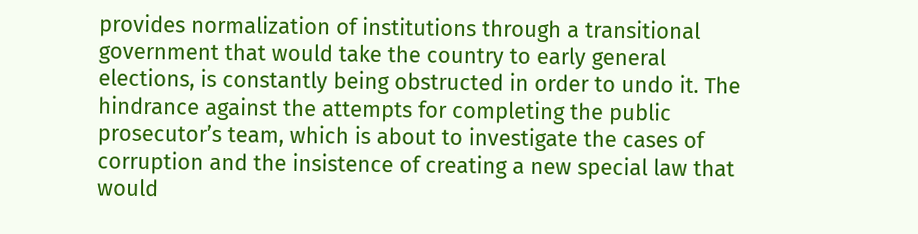provides normalization of institutions through a transitional government that would take the country to early general elections, is constantly being obstructed in order to undo it. The hindrance against the attempts for completing the public prosecutor’s team, which is about to investigate the cases of corruption and the insistence of creating a new special law that would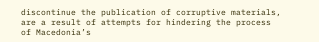discontinue the publication of corruptive materials, are a result of attempts for hindering the process of Macedonia’s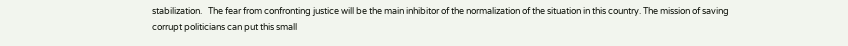stabilization.   The fear from confronting justice will be the main inhibitor of the normalization of the situation in this country. The mission of saving corrupt politicians can put this small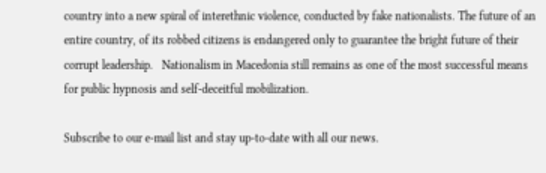country into a new spiral of interethnic violence, conducted by fake nationalists. The future of an entire country, of its robbed citizens is endangered only to guarantee the bright future of their corrupt leadership.   Nationalism in Macedonia still remains as one of the most successful means for public hypnosis and self-deceitful mobilization.

Subscribe to our e-mail list and stay up-to-date with all our news.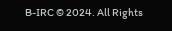B-IRC © 2024. All Rights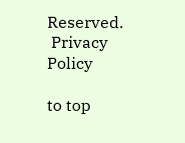Reserved.
 Privacy Policy

to top